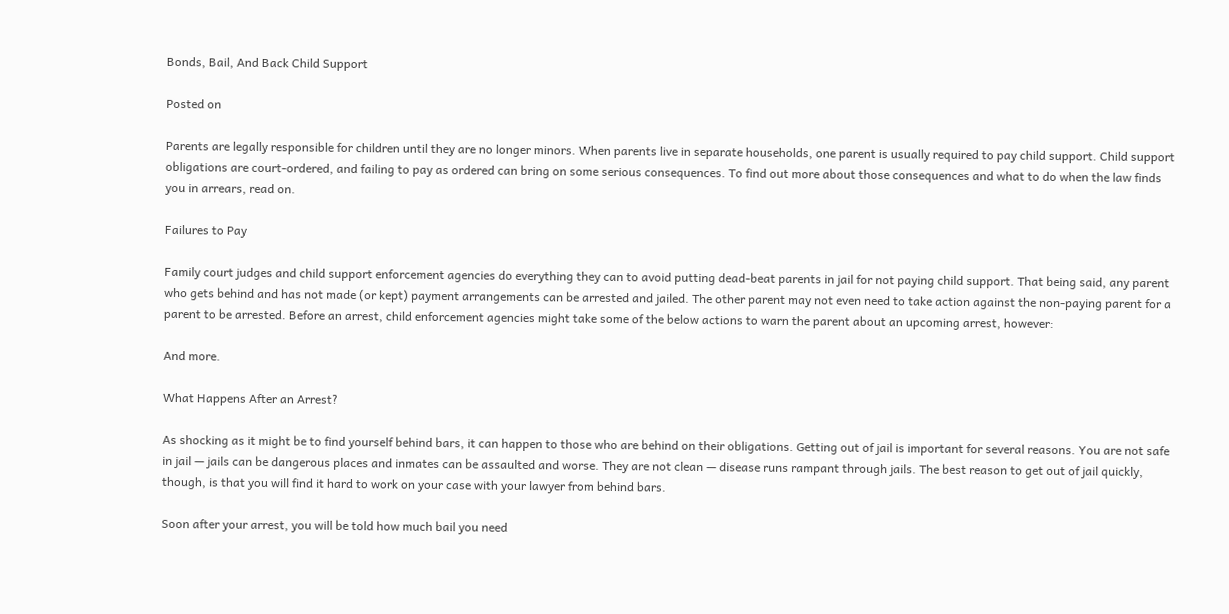Bonds, Bail, And Back Child Support

Posted on

Parents are legally responsible for children until they are no longer minors. When parents live in separate households, one parent is usually required to pay child support. Child support obligations are court-ordered, and failing to pay as ordered can bring on some serious consequences. To find out more about those consequences and what to do when the law finds you in arrears, read on.

Failures to Pay

Family court judges and child support enforcement agencies do everything they can to avoid putting dead-beat parents in jail for not paying child support. That being said, any parent who gets behind and has not made (or kept) payment arrangements can be arrested and jailed. The other parent may not even need to take action against the non-paying parent for a parent to be arrested. Before an arrest, child enforcement agencies might take some of the below actions to warn the parent about an upcoming arrest, however:

And more.

What Happens After an Arrest?

As shocking as it might be to find yourself behind bars, it can happen to those who are behind on their obligations. Getting out of jail is important for several reasons. You are not safe in jail — jails can be dangerous places and inmates can be assaulted and worse. They are not clean — disease runs rampant through jails. The best reason to get out of jail quickly, though, is that you will find it hard to work on your case with your lawyer from behind bars.

Soon after your arrest, you will be told how much bail you need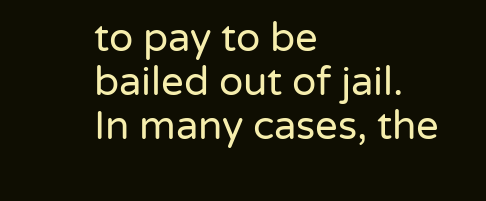to pay to be bailed out of jail. In many cases, the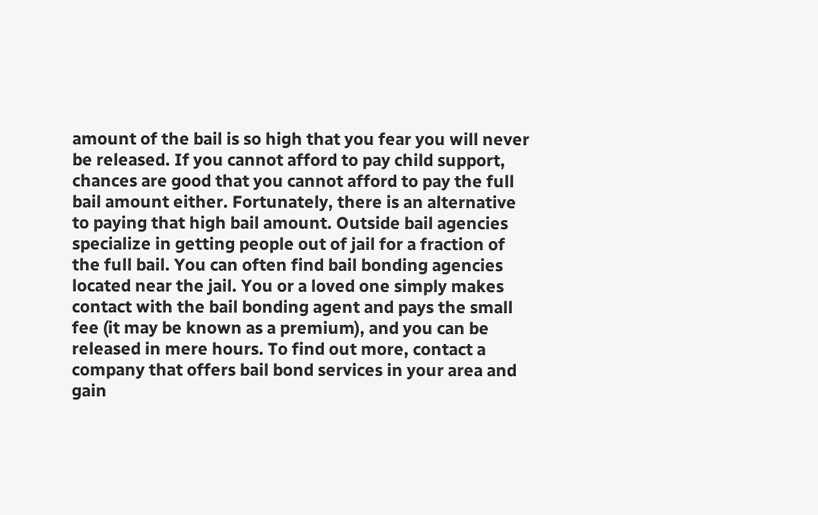amount of the bail is so high that you fear you will never be released. If you cannot afford to pay child support, chances are good that you cannot afford to pay the full bail amount either. Fortunately, there is an alternative to paying that high bail amount. Outside bail agencies specialize in getting people out of jail for a fraction of the full bail. You can often find bail bonding agencies located near the jail. You or a loved one simply makes contact with the bail bonding agent and pays the small fee (it may be known as a premium), and you can be released in mere hours. To find out more, contact a company that offers bail bond services in your area and gain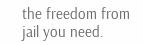the freedom from jail you need.